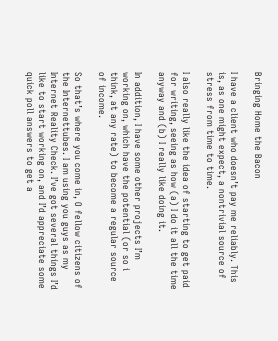Bringing Home the Bacon

I have a client who doesn’t pay me reliably. This is, as one might expect, a nontrivial source of stress from time to time.

I also really like the idea of starting to get paid for writing, seeing as how (a) I do it all the time anyway and (b) I really like doing it.

In addition, I have some other projects I’m working on, which have the potential (or so i think, at any rate) to become a regular source of income.

So that’s where you come in, O fellow citizens of the Internettubes. I am using you guys as my Internet Reality Check. I’ve got several things I’d like to start working on, and I’d appreciate some quick poll answers to get a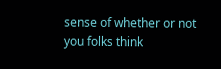sense of whether or not you folks think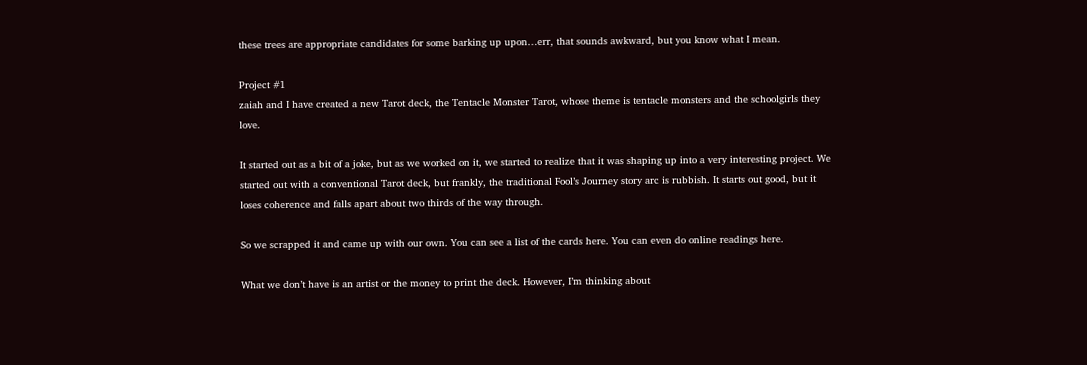these trees are appropriate candidates for some barking up upon…err, that sounds awkward, but you know what I mean.

Project #1
zaiah and I have created a new Tarot deck, the Tentacle Monster Tarot, whose theme is tentacle monsters and the schoolgirls they love.

It started out as a bit of a joke, but as we worked on it, we started to realize that it was shaping up into a very interesting project. We started out with a conventional Tarot deck, but frankly, the traditional Fool’s Journey story arc is rubbish. It starts out good, but it loses coherence and falls apart about two thirds of the way through.

So we scrapped it and came up with our own. You can see a list of the cards here. You can even do online readings here.

What we don’t have is an artist or the money to print the deck. However, I’m thinking about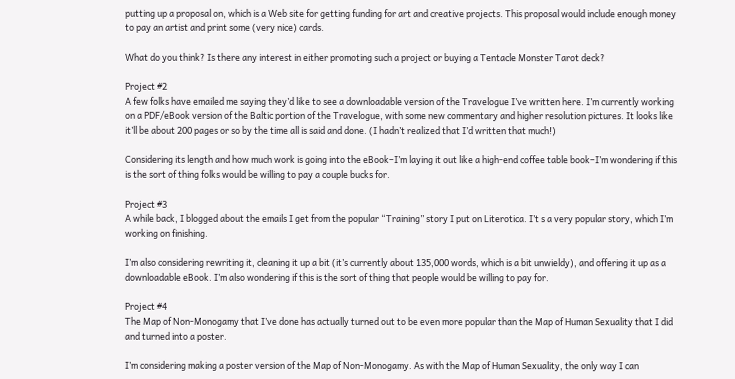putting up a proposal on, which is a Web site for getting funding for art and creative projects. This proposal would include enough money to pay an artist and print some (very nice) cards.

What do you think? Is there any interest in either promoting such a project or buying a Tentacle Monster Tarot deck?

Project #2
A few folks have emailed me saying they’d like to see a downloadable version of the Travelogue I’ve written here. I’m currently working on a PDF/eBook version of the Baltic portion of the Travelogue, with some new commentary and higher resolution pictures. It looks like it’ll be about 200 pages or so by the time all is said and done. (I hadn’t realized that I’d written that much!)

Considering its length and how much work is going into the eBook–I’m laying it out like a high-end coffee table book–I’m wondering if this is the sort of thing folks would be willing to pay a couple bucks for.

Project #3
A while back, I blogged about the emails I get from the popular “Training” story I put on Literotica. I’t s a very popular story, which I’m working on finishing.

I’m also considering rewriting it, cleaning it up a bit (it’s currently about 135,000 words, which is a bit unwieldy), and offering it up as a downloadable eBook. I’m also wondering if this is the sort of thing that people would be willing to pay for.

Project #4
The Map of Non-Monogamy that I’ve done has actually turned out to be even more popular than the Map of Human Sexuality that I did and turned into a poster.

I’m considering making a poster version of the Map of Non-Monogamy. As with the Map of Human Sexuality, the only way I can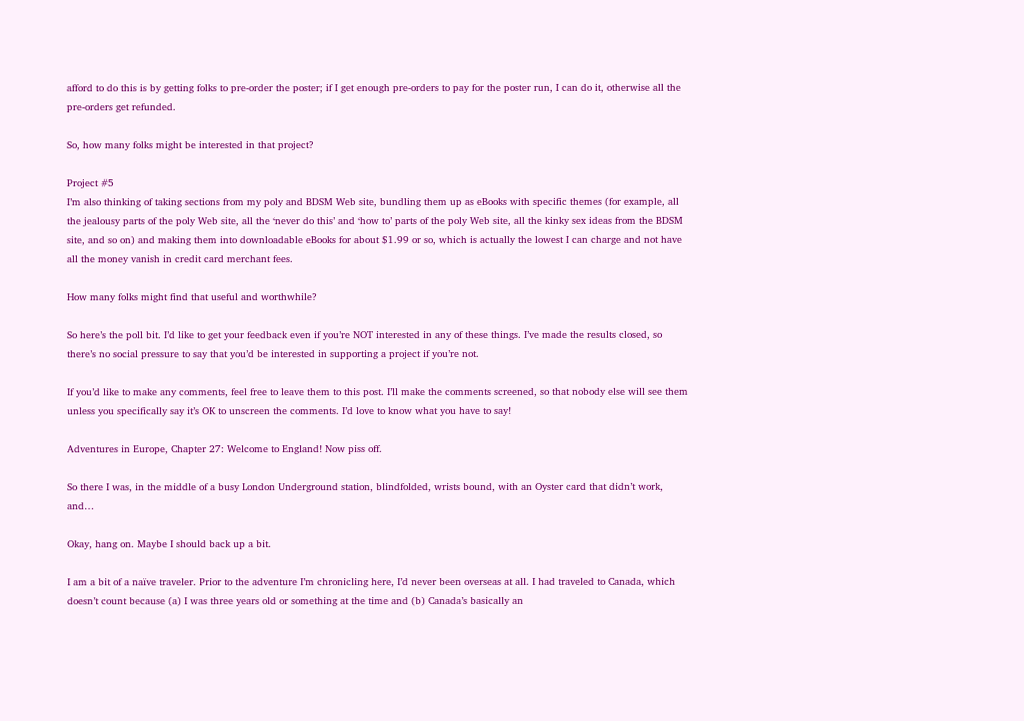afford to do this is by getting folks to pre-order the poster; if I get enough pre-orders to pay for the poster run, I can do it, otherwise all the pre-orders get refunded.

So, how many folks might be interested in that project?

Project #5
I’m also thinking of taking sections from my poly and BDSM Web site, bundling them up as eBooks with specific themes (for example, all the jealousy parts of the poly Web site, all the ‘never do this’ and ‘how to’ parts of the poly Web site, all the kinky sex ideas from the BDSM site, and so on) and making them into downloadable eBooks for about $1.99 or so, which is actually the lowest I can charge and not have all the money vanish in credit card merchant fees.

How many folks might find that useful and worthwhile?

So here’s the poll bit. I’d like to get your feedback even if you’re NOT interested in any of these things. I’ve made the results closed, so there’s no social pressure to say that you’d be interested in supporting a project if you’re not.

If you’d like to make any comments, feel free to leave them to this post. I’ll make the comments screened, so that nobody else will see them unless you specifically say it’s OK to unscreen the comments. I’d love to know what you have to say!

Adventures in Europe, Chapter 27: Welcome to England! Now piss off.

So there I was, in the middle of a busy London Underground station, blindfolded, wrists bound, with an Oyster card that didn’t work, and…

Okay, hang on. Maybe I should back up a bit.

I am a bit of a naïve traveler. Prior to the adventure I’m chronicling here, I’d never been overseas at all. I had traveled to Canada, which doesn’t count because (a) I was three years old or something at the time and (b) Canada’s basically an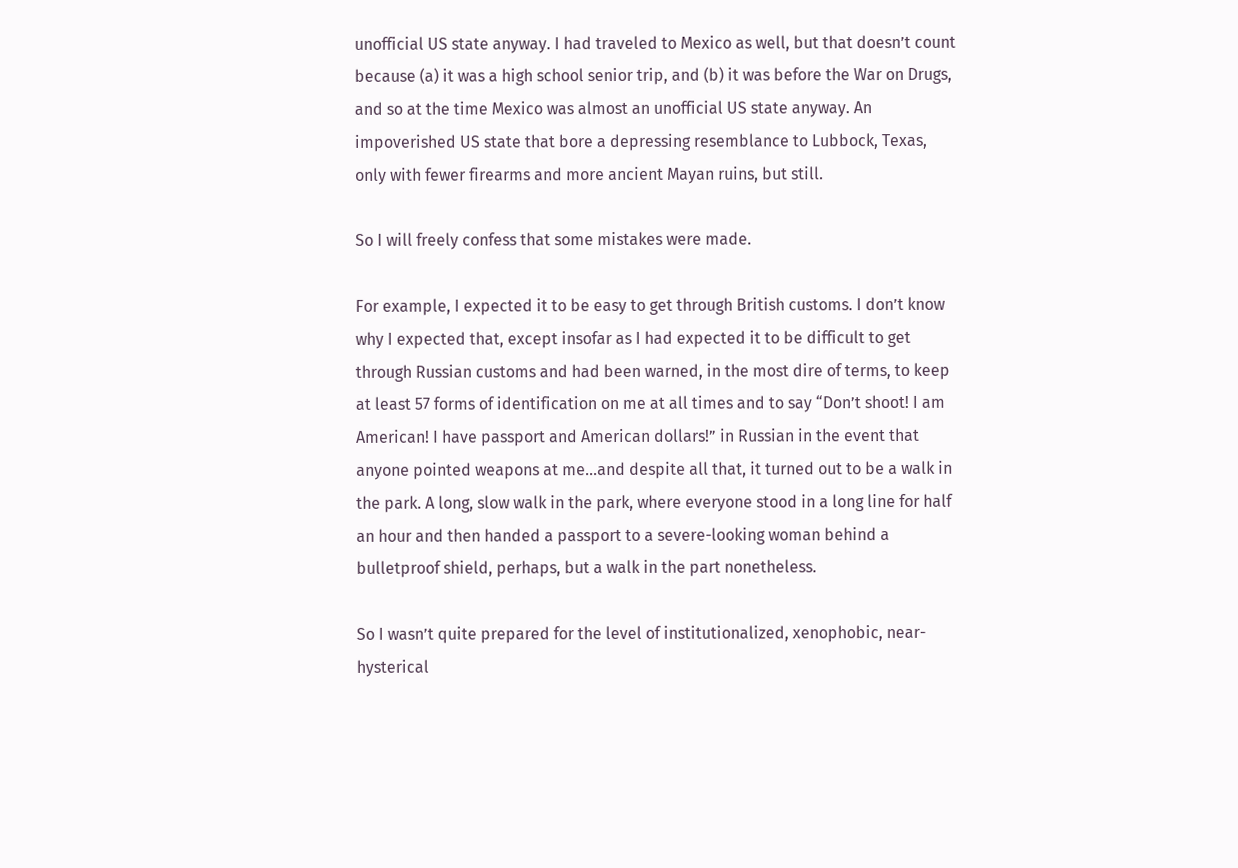unofficial US state anyway. I had traveled to Mexico as well, but that doesn’t count because (a) it was a high school senior trip, and (b) it was before the War on Drugs, and so at the time Mexico was almost an unofficial US state anyway. An impoverished US state that bore a depressing resemblance to Lubbock, Texas, only with fewer firearms and more ancient Mayan ruins, but still.

So I will freely confess that some mistakes were made.

For example, I expected it to be easy to get through British customs. I don’t know why I expected that, except insofar as I had expected it to be difficult to get through Russian customs and had been warned, in the most dire of terms, to keep at least 57 forms of identification on me at all times and to say “Don’t shoot! I am American! I have passport and American dollars!” in Russian in the event that anyone pointed weapons at me…and despite all that, it turned out to be a walk in the park. A long, slow walk in the park, where everyone stood in a long line for half an hour and then handed a passport to a severe-looking woman behind a bulletproof shield, perhaps, but a walk in the part nonetheless.

So I wasn’t quite prepared for the level of institutionalized, xenophobic, near-hysterical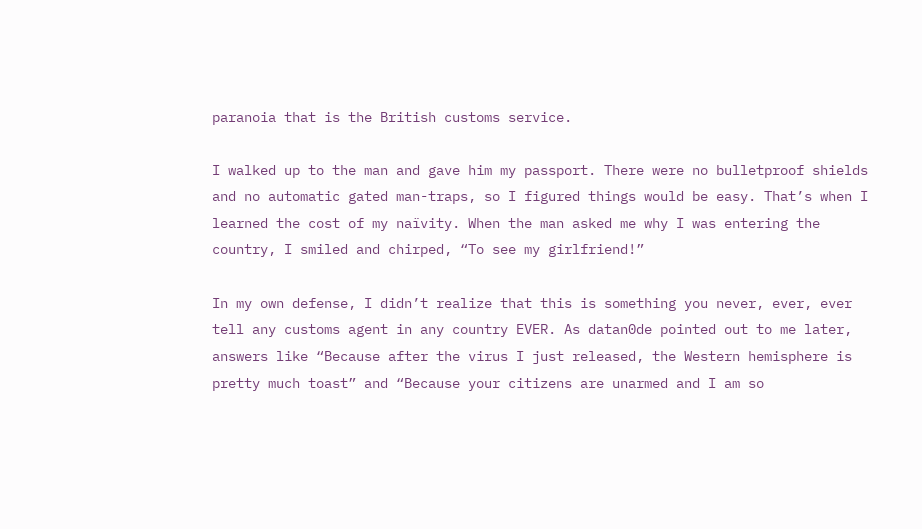paranoia that is the British customs service.

I walked up to the man and gave him my passport. There were no bulletproof shields and no automatic gated man-traps, so I figured things would be easy. That’s when I learned the cost of my naïvity. When the man asked me why I was entering the country, I smiled and chirped, “To see my girlfriend!”

In my own defense, I didn’t realize that this is something you never, ever, ever tell any customs agent in any country EVER. As datan0de pointed out to me later, answers like “Because after the virus I just released, the Western hemisphere is pretty much toast” and “Because your citizens are unarmed and I am so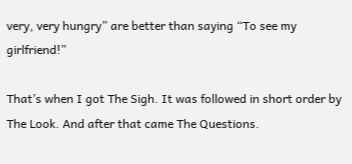very, very hungry” are better than saying “To see my girlfriend!”

That’s when I got The Sigh. It was followed in short order by The Look. And after that came The Questions.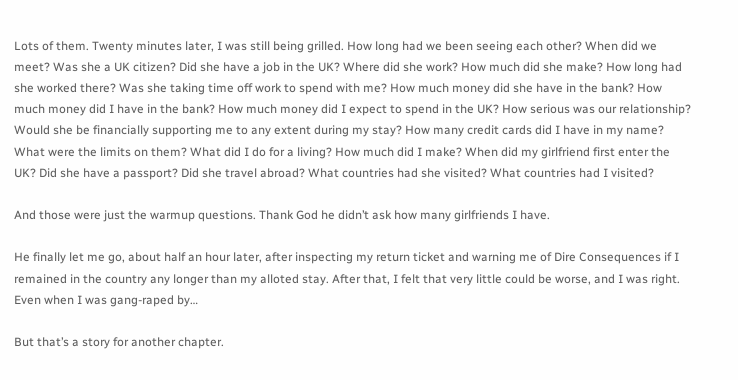Lots of them. Twenty minutes later, I was still being grilled. How long had we been seeing each other? When did we meet? Was she a UK citizen? Did she have a job in the UK? Where did she work? How much did she make? How long had she worked there? Was she taking time off work to spend with me? How much money did she have in the bank? How much money did I have in the bank? How much money did I expect to spend in the UK? How serious was our relationship? Would she be financially supporting me to any extent during my stay? How many credit cards did I have in my name? What were the limits on them? What did I do for a living? How much did I make? When did my girlfriend first enter the UK? Did she have a passport? Did she travel abroad? What countries had she visited? What countries had I visited?

And those were just the warmup questions. Thank God he didn’t ask how many girlfriends I have.

He finally let me go, about half an hour later, after inspecting my return ticket and warning me of Dire Consequences if I remained in the country any longer than my alloted stay. After that, I felt that very little could be worse, and I was right. Even when I was gang-raped by…

But that’s a story for another chapter.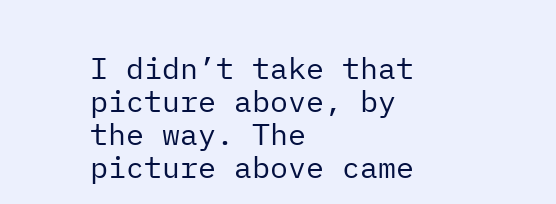I didn’t take that picture above, by the way. The picture above came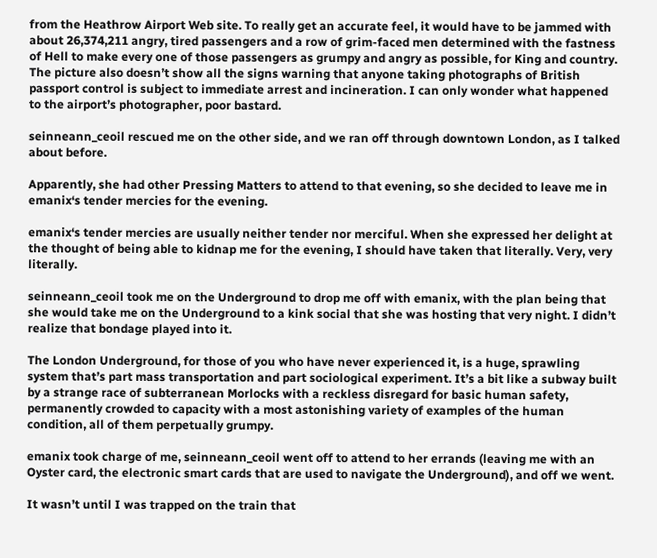from the Heathrow Airport Web site. To really get an accurate feel, it would have to be jammed with about 26,374,211 angry, tired passengers and a row of grim-faced men determined with the fastness of Hell to make every one of those passengers as grumpy and angry as possible, for King and country. The picture also doesn’t show all the signs warning that anyone taking photographs of British passport control is subject to immediate arrest and incineration. I can only wonder what happened to the airport’s photographer, poor bastard.

seinneann_ceoil rescued me on the other side, and we ran off through downtown London, as I talked about before.

Apparently, she had other Pressing Matters to attend to that evening, so she decided to leave me in emanix‘s tender mercies for the evening.

emanix‘s tender mercies are usually neither tender nor merciful. When she expressed her delight at the thought of being able to kidnap me for the evening, I should have taken that literally. Very, very literally.

seinneann_ceoil took me on the Underground to drop me off with emanix, with the plan being that she would take me on the Underground to a kink social that she was hosting that very night. I didn’t realize that bondage played into it.

The London Underground, for those of you who have never experienced it, is a huge, sprawling system that’s part mass transportation and part sociological experiment. It’s a bit like a subway built by a strange race of subterranean Morlocks with a reckless disregard for basic human safety, permanently crowded to capacity with a most astonishing variety of examples of the human condition, all of them perpetually grumpy.

emanix took charge of me, seinneann_ceoil went off to attend to her errands (leaving me with an Oyster card, the electronic smart cards that are used to navigate the Underground), and off we went.

It wasn’t until I was trapped on the train that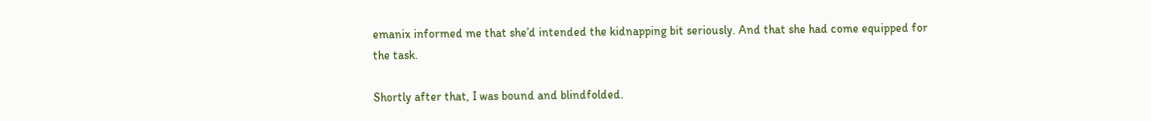emanix informed me that she’d intended the kidnapping bit seriously. And that she had come equipped for the task.

Shortly after that, I was bound and blindfolded.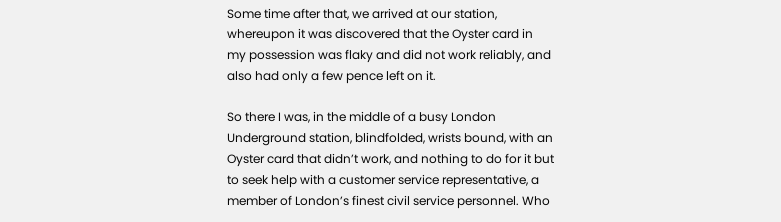Some time after that, we arrived at our station, whereupon it was discovered that the Oyster card in my possession was flaky and did not work reliably, and also had only a few pence left on it.

So there I was, in the middle of a busy London Underground station, blindfolded, wrists bound, with an Oyster card that didn’t work, and nothing to do for it but to seek help with a customer service representative, a member of London’s finest civil service personnel. Who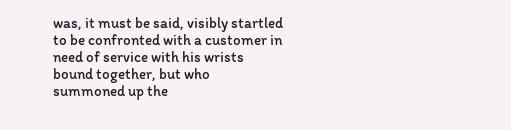was, it must be said, visibly startled to be confronted with a customer in need of service with his wrists bound together, but who summoned up the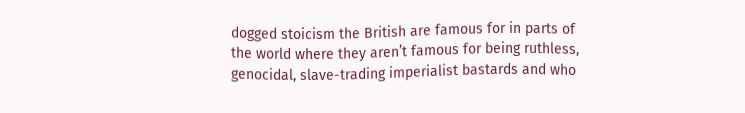dogged stoicism the British are famous for in parts of the world where they aren’t famous for being ruthless, genocidal, slave-trading imperialist bastards and who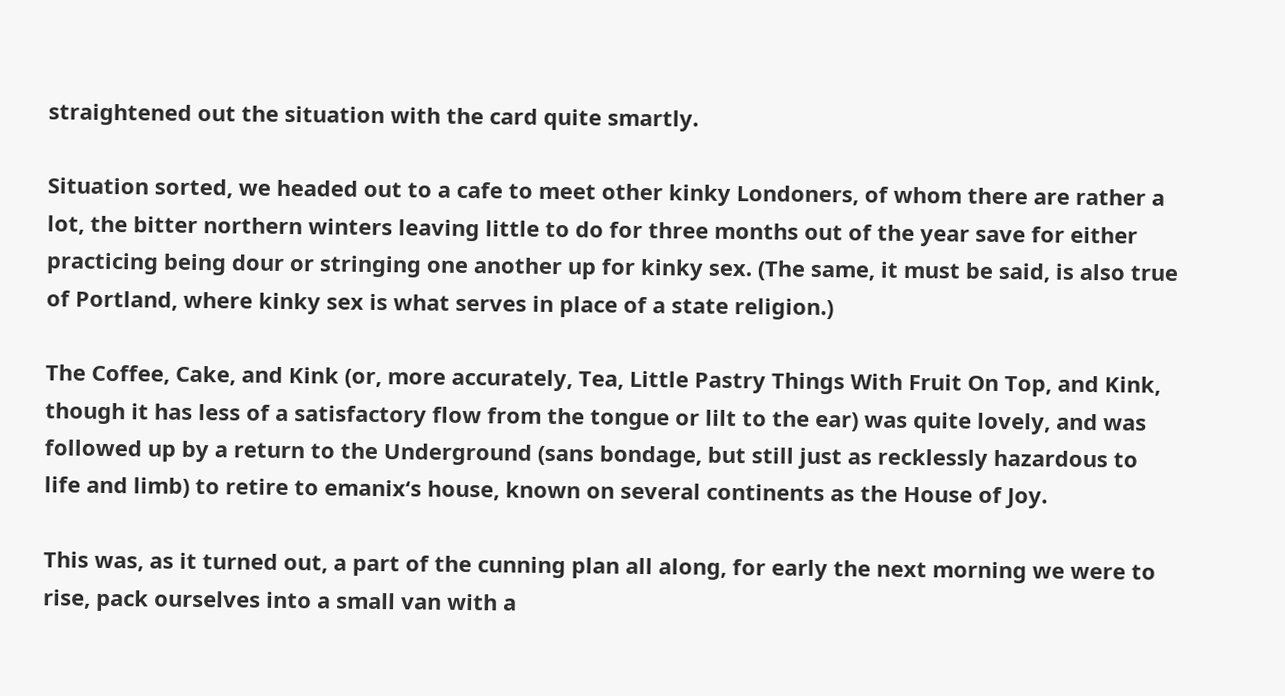straightened out the situation with the card quite smartly.

Situation sorted, we headed out to a cafe to meet other kinky Londoners, of whom there are rather a lot, the bitter northern winters leaving little to do for three months out of the year save for either practicing being dour or stringing one another up for kinky sex. (The same, it must be said, is also true of Portland, where kinky sex is what serves in place of a state religion.)

The Coffee, Cake, and Kink (or, more accurately, Tea, Little Pastry Things With Fruit On Top, and Kink, though it has less of a satisfactory flow from the tongue or lilt to the ear) was quite lovely, and was followed up by a return to the Underground (sans bondage, but still just as recklessly hazardous to life and limb) to retire to emanix‘s house, known on several continents as the House of Joy.

This was, as it turned out, a part of the cunning plan all along, for early the next morning we were to rise, pack ourselves into a small van with a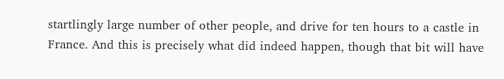startlingly large number of other people, and drive for ten hours to a castle in France. And this is precisely what did indeed happen, though that bit will have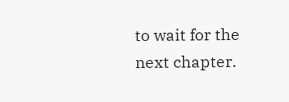to wait for the next chapter.